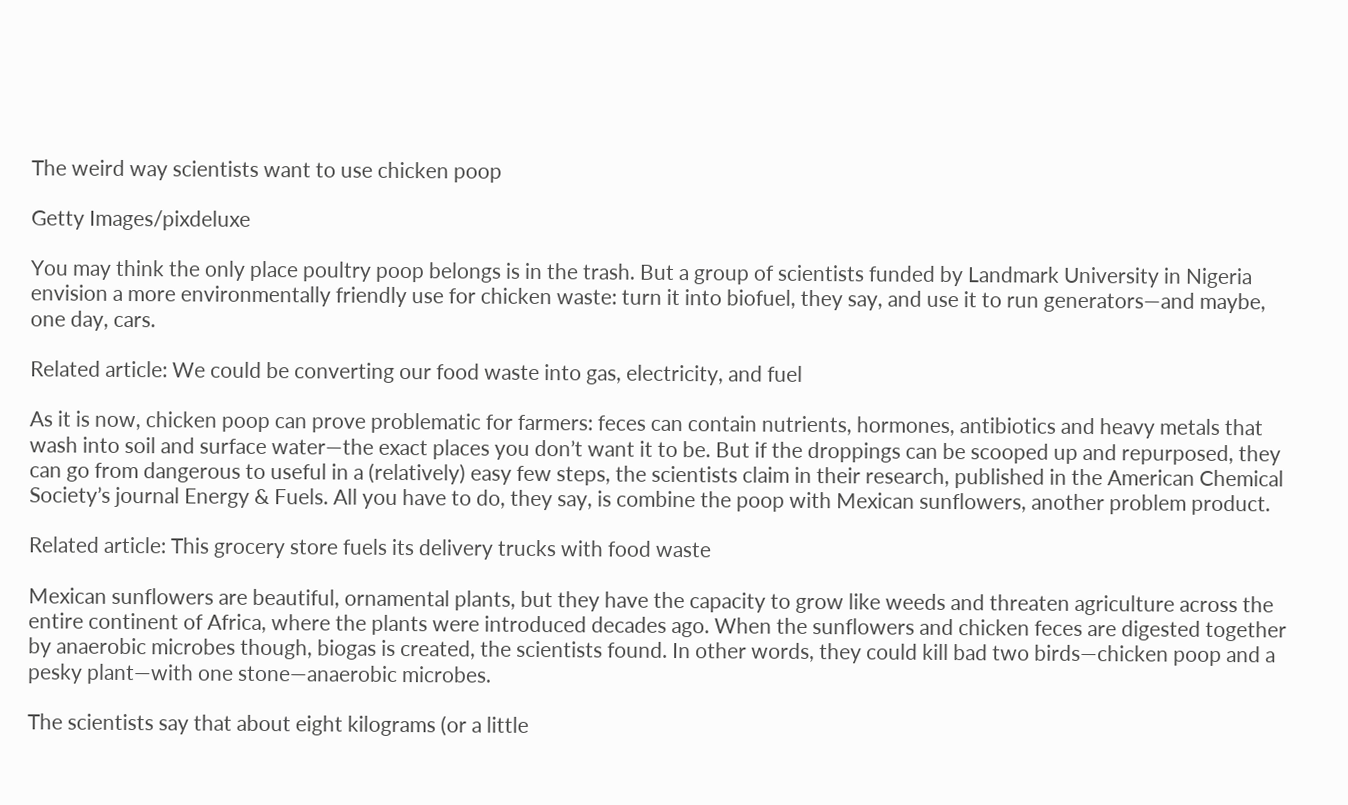The weird way scientists want to use chicken poop

Getty Images/pixdeluxe

You may think the only place poultry poop belongs is in the trash. But a group of scientists funded by Landmark University in Nigeria envision a more environmentally friendly use for chicken waste: turn it into biofuel, they say, and use it to run generators—and maybe, one day, cars.

Related article: We could be converting our food waste into gas, electricity, and fuel

As it is now, chicken poop can prove problematic for farmers: feces can contain nutrients, hormones, antibiotics and heavy metals that wash into soil and surface water—the exact places you don’t want it to be. But if the droppings can be scooped up and repurposed, they can go from dangerous to useful in a (relatively) easy few steps, the scientists claim in their research, published in the American Chemical Society’s journal Energy & Fuels. All you have to do, they say, is combine the poop with Mexican sunflowers, another problem product.

Related article: This grocery store fuels its delivery trucks with food waste

Mexican sunflowers are beautiful, ornamental plants, but they have the capacity to grow like weeds and threaten agriculture across the entire continent of Africa, where the plants were introduced decades ago. When the sunflowers and chicken feces are digested together by anaerobic microbes though, biogas is created, the scientists found. In other words, they could kill bad two birds—chicken poop and a pesky plant—with one stone—anaerobic microbes.

The scientists say that about eight kilograms (or a little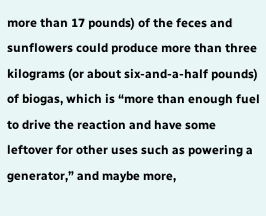more than 17 pounds) of the feces and sunflowers could produce more than three kilograms (or about six-and-a-half pounds) of biogas, which is “more than enough fuel to drive the reaction and have some leftover for other uses such as powering a generator,” and maybe more,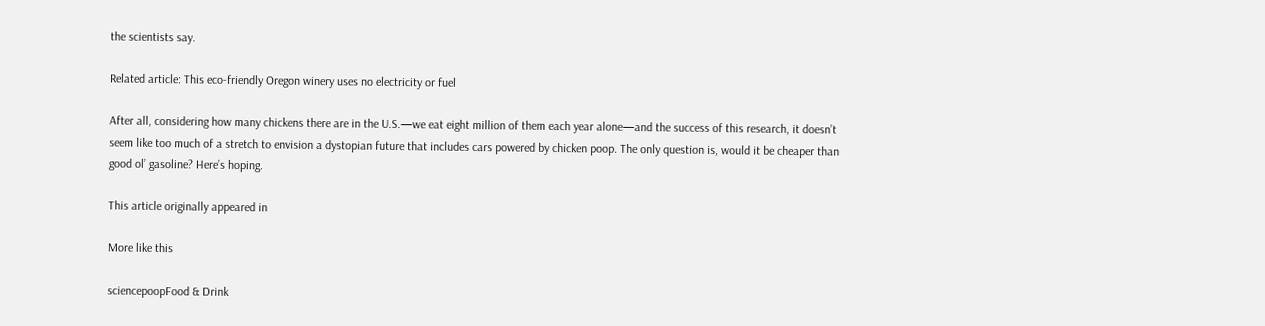the scientists say.

Related article: This eco-friendly Oregon winery uses no electricity or fuel

After all, considering how many chickens there are in the U.S.—we eat eight million of them each year alone—and the success of this research, it doesn’t seem like too much of a stretch to envision a dystopian future that includes cars powered by chicken poop. The only question is, would it be cheaper than good ol’ gasoline? Here’s hoping.

This article originally appeared in

More like this

sciencepoopFood & Drink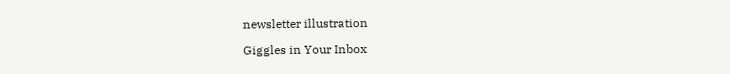newsletter illustration

Giggles in Your Inbox